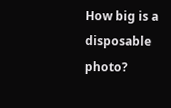How big is a disposable photo?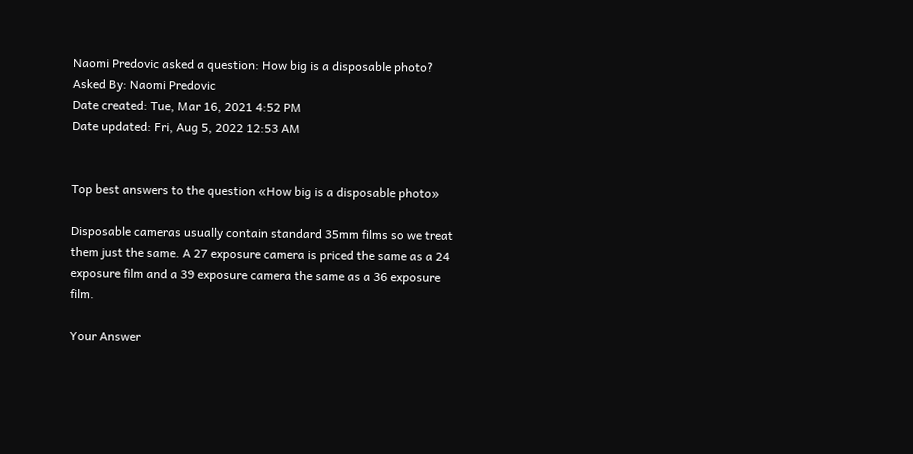Naomi Predovic asked a question: How big is a disposable photo?
Asked By: Naomi Predovic
Date created: Tue, Mar 16, 2021 4:52 PM
Date updated: Fri, Aug 5, 2022 12:53 AM


Top best answers to the question «How big is a disposable photo»

Disposable cameras usually contain standard 35mm films so we treat them just the same. A 27 exposure camera is priced the same as a 24 exposure film and a 39 exposure camera the same as a 36 exposure film.

Your Answer